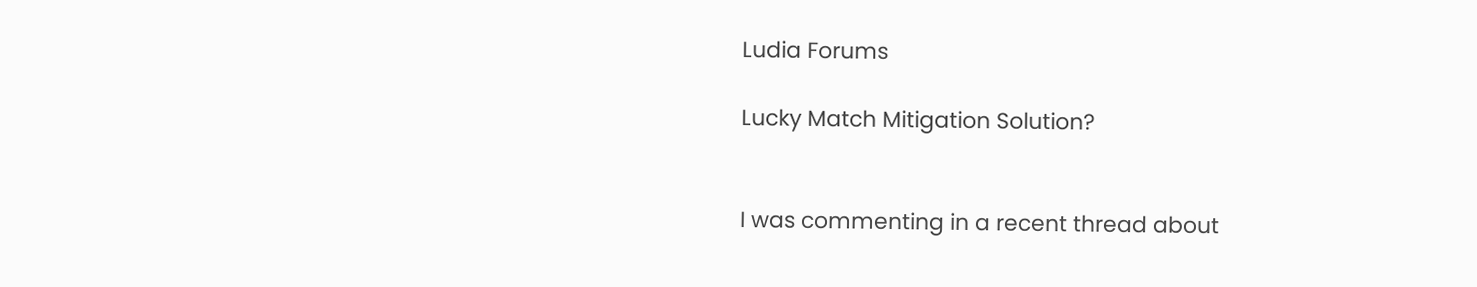Ludia Forums

Lucky Match Mitigation Solution?


I was commenting in a recent thread about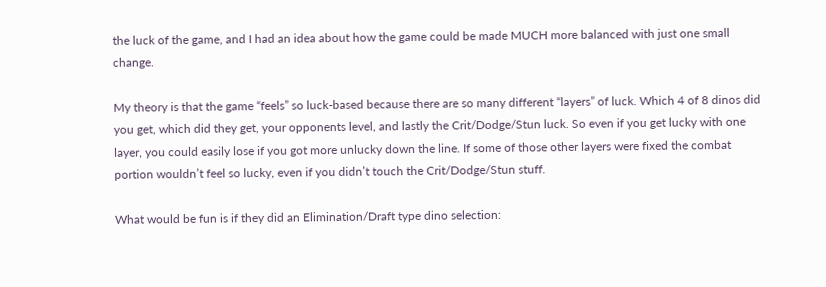the luck of the game, and I had an idea about how the game could be made MUCH more balanced with just one small change.

My theory is that the game “feels” so luck-based because there are so many different “layers” of luck. Which 4 of 8 dinos did you get, which did they get, your opponents level, and lastly the Crit/Dodge/Stun luck. So even if you get lucky with one layer, you could easily lose if you got more unlucky down the line. If some of those other layers were fixed the combat portion wouldn’t feel so lucky, even if you didn’t touch the Crit/Dodge/Stun stuff.

What would be fun is if they did an Elimination/Draft type dino selection: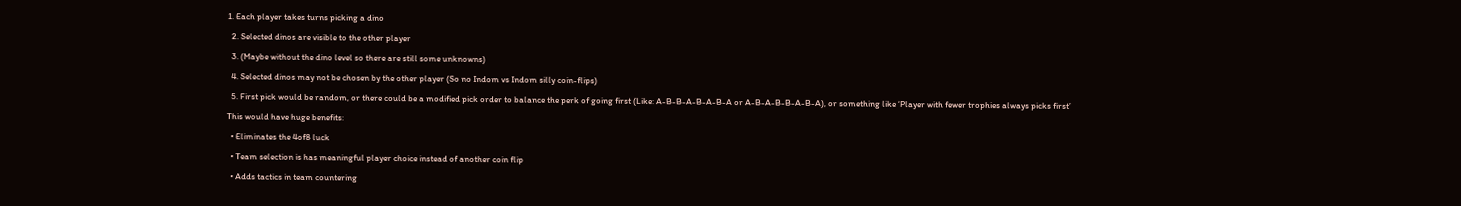1. Each player takes turns picking a dino

  2. Selected dinos are visible to the other player

  3. (Maybe without the dino level so there are still some unknowns)

  4. Selected dinos may not be chosen by the other player (So no Indom vs Indom silly coin-flips)

  5. First pick would be random, or there could be a modified pick order to balance the perk of going first (Like: A-B-B-A-B-A-B-A or A-B-A-B-B-A-B-A), or something like ‘Player with fewer trophies always picks first’

This would have huge benefits:

  • Eliminates the 4of8 luck

  • Team selection is has meaningful player choice instead of another coin flip

  • Adds tactics in team countering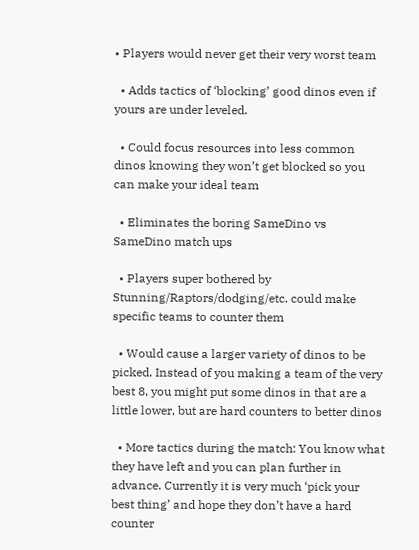• Players would never get their very worst team

  • Adds tactics of ‘blocking’ good dinos even if yours are under leveled.

  • Could focus resources into less common dinos knowing they won’t get blocked so you can make your ideal team

  • Eliminates the boring SameDino vs SameDino match ups

  • Players super bothered by Stunning/Raptors/dodging/etc. could make specific teams to counter them

  • Would cause a larger variety of dinos to be picked. Instead of you making a team of the very best 8, you might put some dinos in that are a little lower, but are hard counters to better dinos

  • More tactics during the match: You know what they have left and you can plan further in advance. Currently it is very much ‘pick your best thing’ and hope they don’t have a hard counter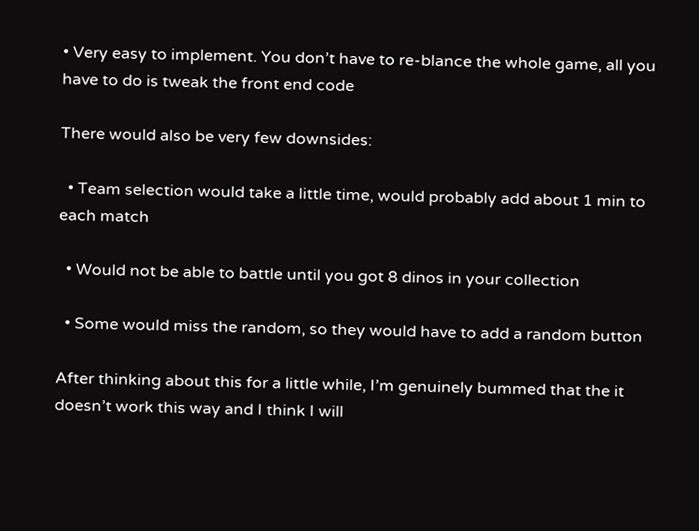• Very easy to implement. You don’t have to re-blance the whole game, all you have to do is tweak the front end code

There would also be very few downsides:

  • Team selection would take a little time, would probably add about 1 min to each match

  • Would not be able to battle until you got 8 dinos in your collection

  • Some would miss the random, so they would have to add a random button

After thinking about this for a little while, I’m genuinely bummed that the it doesn’t work this way and I think I will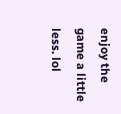enjoy the game a little less. lol